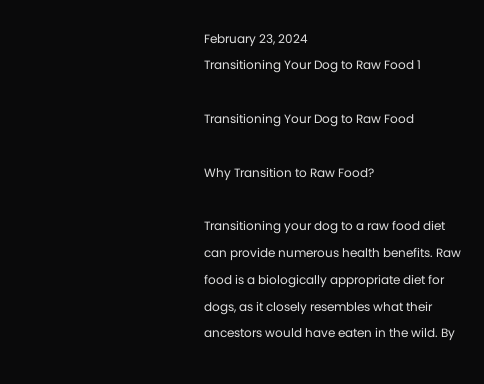February 23, 2024
Transitioning Your Dog to Raw Food 1

Transitioning Your Dog to Raw Food

Why Transition to Raw Food?

Transitioning your dog to a raw food diet can provide numerous health benefits. Raw food is a biologically appropriate diet for dogs, as it closely resembles what their ancestors would have eaten in the wild. By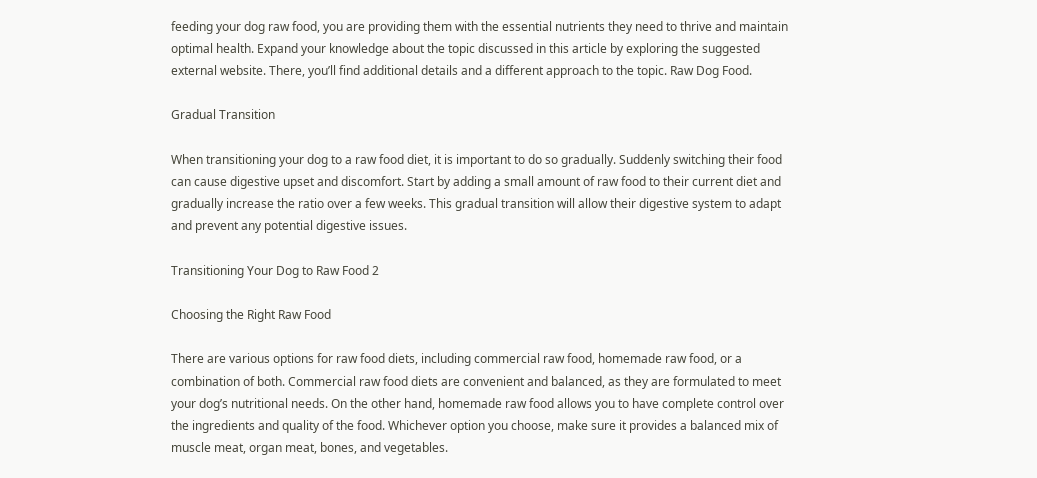feeding your dog raw food, you are providing them with the essential nutrients they need to thrive and maintain optimal health. Expand your knowledge about the topic discussed in this article by exploring the suggested external website. There, you’ll find additional details and a different approach to the topic. Raw Dog Food.

Gradual Transition

When transitioning your dog to a raw food diet, it is important to do so gradually. Suddenly switching their food can cause digestive upset and discomfort. Start by adding a small amount of raw food to their current diet and gradually increase the ratio over a few weeks. This gradual transition will allow their digestive system to adapt and prevent any potential digestive issues.

Transitioning Your Dog to Raw Food 2

Choosing the Right Raw Food

There are various options for raw food diets, including commercial raw food, homemade raw food, or a combination of both. Commercial raw food diets are convenient and balanced, as they are formulated to meet your dog’s nutritional needs. On the other hand, homemade raw food allows you to have complete control over the ingredients and quality of the food. Whichever option you choose, make sure it provides a balanced mix of muscle meat, organ meat, bones, and vegetables.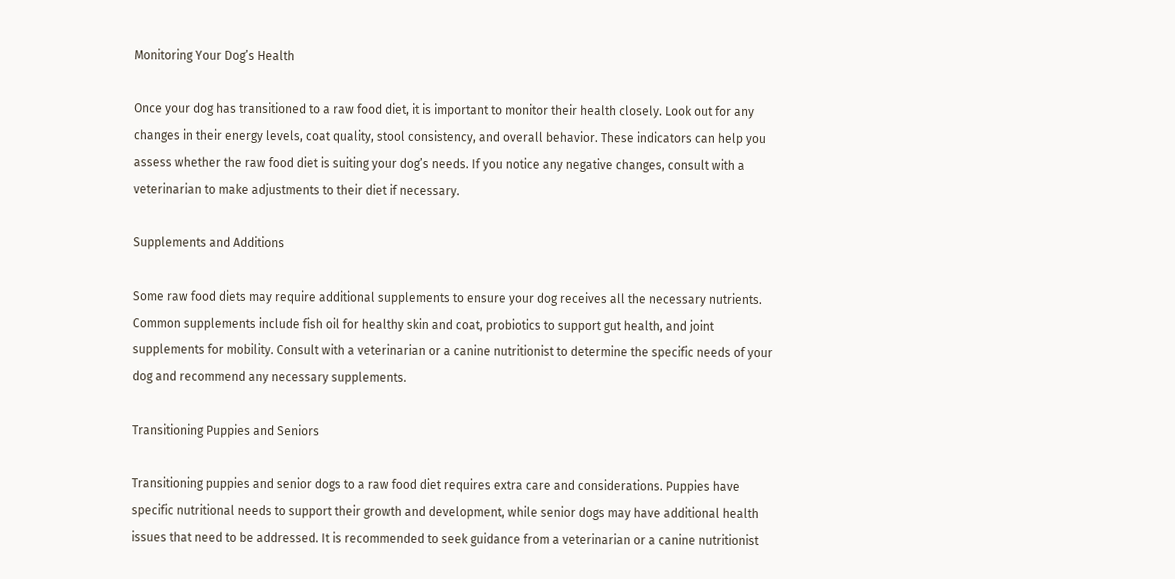Monitoring Your Dog’s Health

Once your dog has transitioned to a raw food diet, it is important to monitor their health closely. Look out for any changes in their energy levels, coat quality, stool consistency, and overall behavior. These indicators can help you assess whether the raw food diet is suiting your dog’s needs. If you notice any negative changes, consult with a veterinarian to make adjustments to their diet if necessary.

Supplements and Additions

Some raw food diets may require additional supplements to ensure your dog receives all the necessary nutrients. Common supplements include fish oil for healthy skin and coat, probiotics to support gut health, and joint supplements for mobility. Consult with a veterinarian or a canine nutritionist to determine the specific needs of your dog and recommend any necessary supplements.

Transitioning Puppies and Seniors

Transitioning puppies and senior dogs to a raw food diet requires extra care and considerations. Puppies have specific nutritional needs to support their growth and development, while senior dogs may have additional health issues that need to be addressed. It is recommended to seek guidance from a veterinarian or a canine nutritionist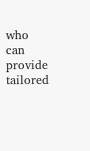who can provide tailored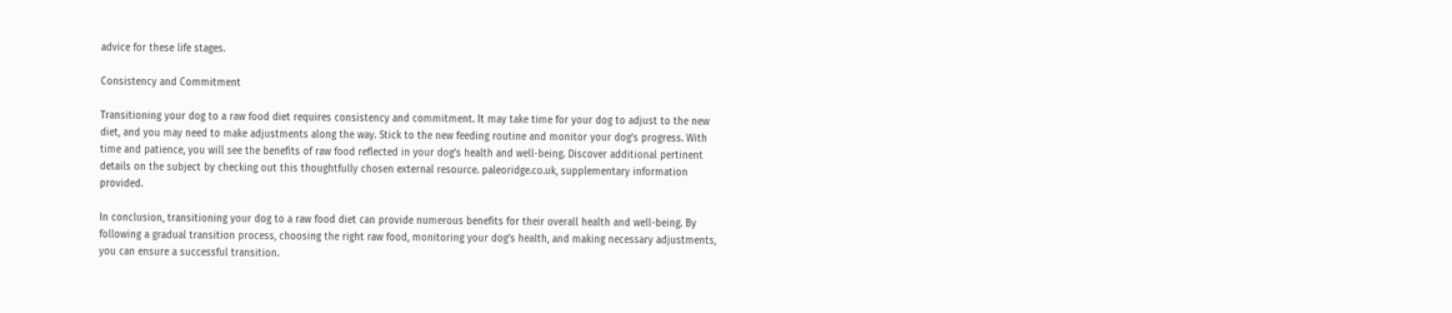advice for these life stages.

Consistency and Commitment

Transitioning your dog to a raw food diet requires consistency and commitment. It may take time for your dog to adjust to the new diet, and you may need to make adjustments along the way. Stick to the new feeding routine and monitor your dog’s progress. With time and patience, you will see the benefits of raw food reflected in your dog’s health and well-being. Discover additional pertinent details on the subject by checking out this thoughtfully chosen external resource. paleoridge.co.uk, supplementary information provided.

In conclusion, transitioning your dog to a raw food diet can provide numerous benefits for their overall health and well-being. By following a gradual transition process, choosing the right raw food, monitoring your dog’s health, and making necessary adjustments, you can ensure a successful transition.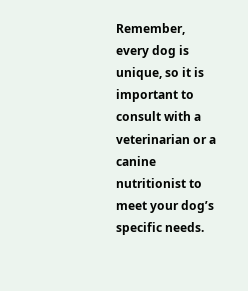Remember, every dog is unique, so it is important to consult with a veterinarian or a canine nutritionist to meet your dog’s specific needs.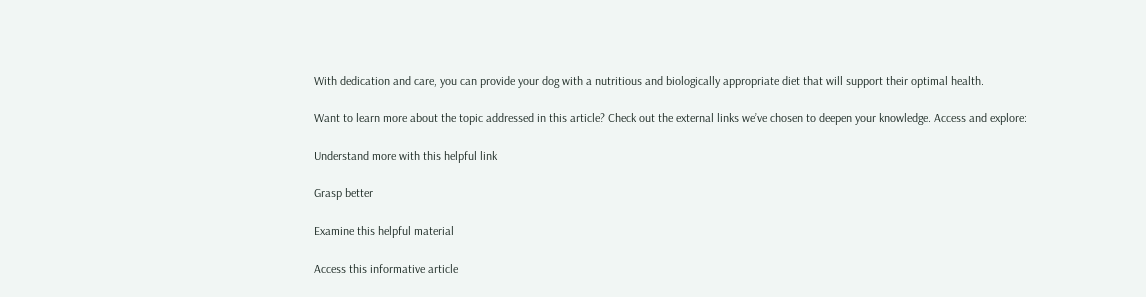With dedication and care, you can provide your dog with a nutritious and biologically appropriate diet that will support their optimal health.

Want to learn more about the topic addressed in this article? Check out the external links we’ve chosen to deepen your knowledge. Access and explore:

Understand more with this helpful link

Grasp better

Examine this helpful material

Access this informative article